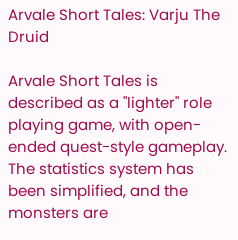Arvale Short Tales: Varju The Druid

Arvale Short Tales is described as a "lighter" role playing game, with open-ended quest-style gameplay. The statistics system has been simplified, and the monsters are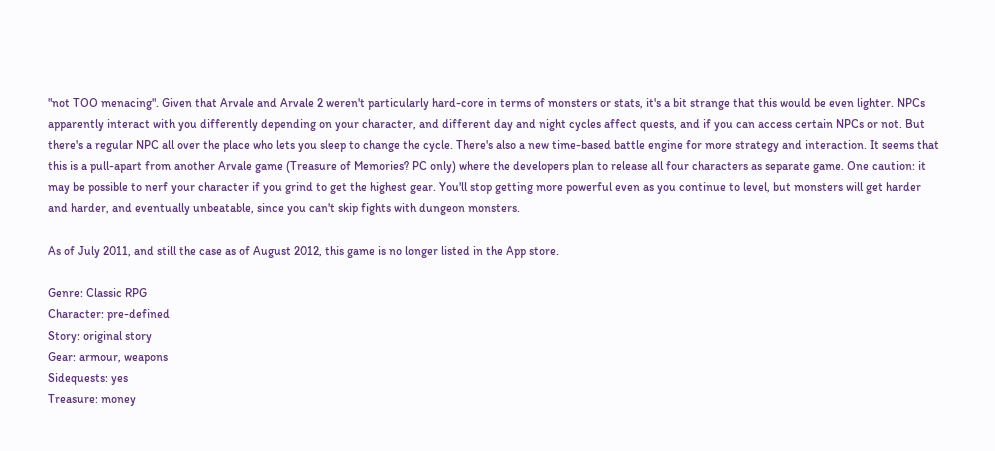"not TOO menacing". Given that Arvale and Arvale 2 weren't particularly hard-core in terms of monsters or stats, it's a bit strange that this would be even lighter. NPCs apparently interact with you differently depending on your character, and different day and night cycles affect quests, and if you can access certain NPCs or not. But there's a regular NPC all over the place who lets you sleep to change the cycle. There's also a new time-based battle engine for more strategy and interaction. It seems that this is a pull-apart from another Arvale game (Treasure of Memories? PC only) where the developers plan to release all four characters as separate game. One caution: it may be possible to nerf your character if you grind to get the highest gear. You'll stop getting more powerful even as you continue to level, but monsters will get harder and harder, and eventually unbeatable, since you can't skip fights with dungeon monsters.

As of July 2011, and still the case as of August 2012, this game is no longer listed in the App store.

Genre: Classic RPG
Character: pre-defined
Story: original story
Gear: armour, weapons
Sidequests: yes
Treasure: money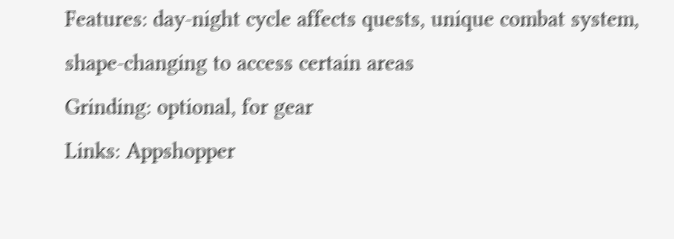Features: day-night cycle affects quests, unique combat system, shape-changing to access certain areas
Grinding: optional, for gear
Links: Appshopper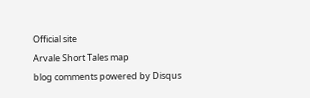Official site
Arvale Short Tales map
blog comments powered by Disqus